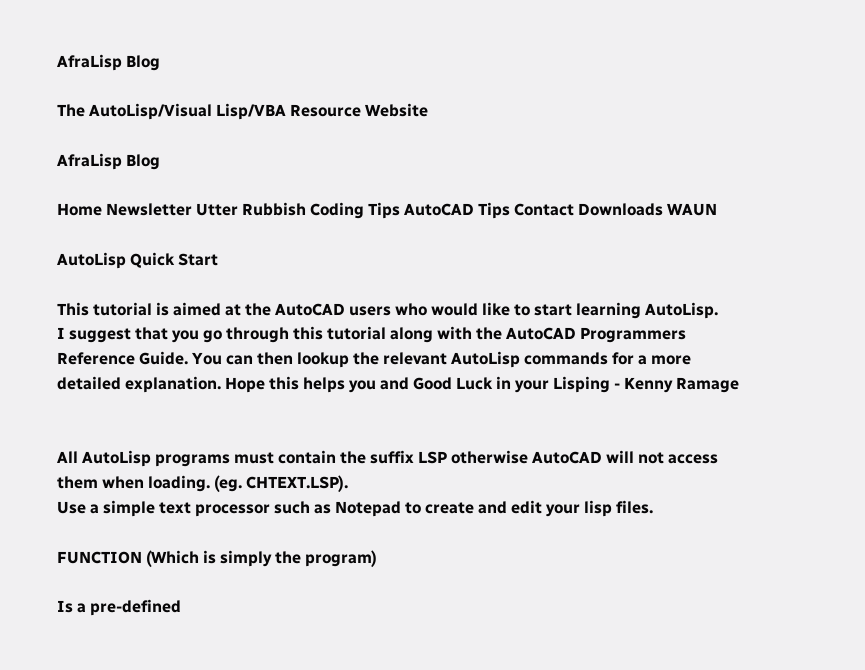AfraLisp Blog

The AutoLisp/Visual Lisp/VBA Resource Website

AfraLisp Blog

Home Newsletter Utter Rubbish Coding Tips AutoCAD Tips Contact Downloads WAUN

AutoLisp Quick Start

This tutorial is aimed at the AutoCAD users who would like to start learning AutoLisp.
I suggest that you go through this tutorial along with the AutoCAD Programmers Reference Guide. You can then lookup the relevant AutoLisp commands for a more detailed explanation. Hope this helps you and Good Luck in your Lisping - Kenny Ramage


All AutoLisp programs must contain the suffix LSP otherwise AutoCAD will not access them when loading. (eg. CHTEXT.LSP).
Use a simple text processor such as Notepad to create and edit your lisp files.

FUNCTION (Which is simply the program)

Is a pre-defined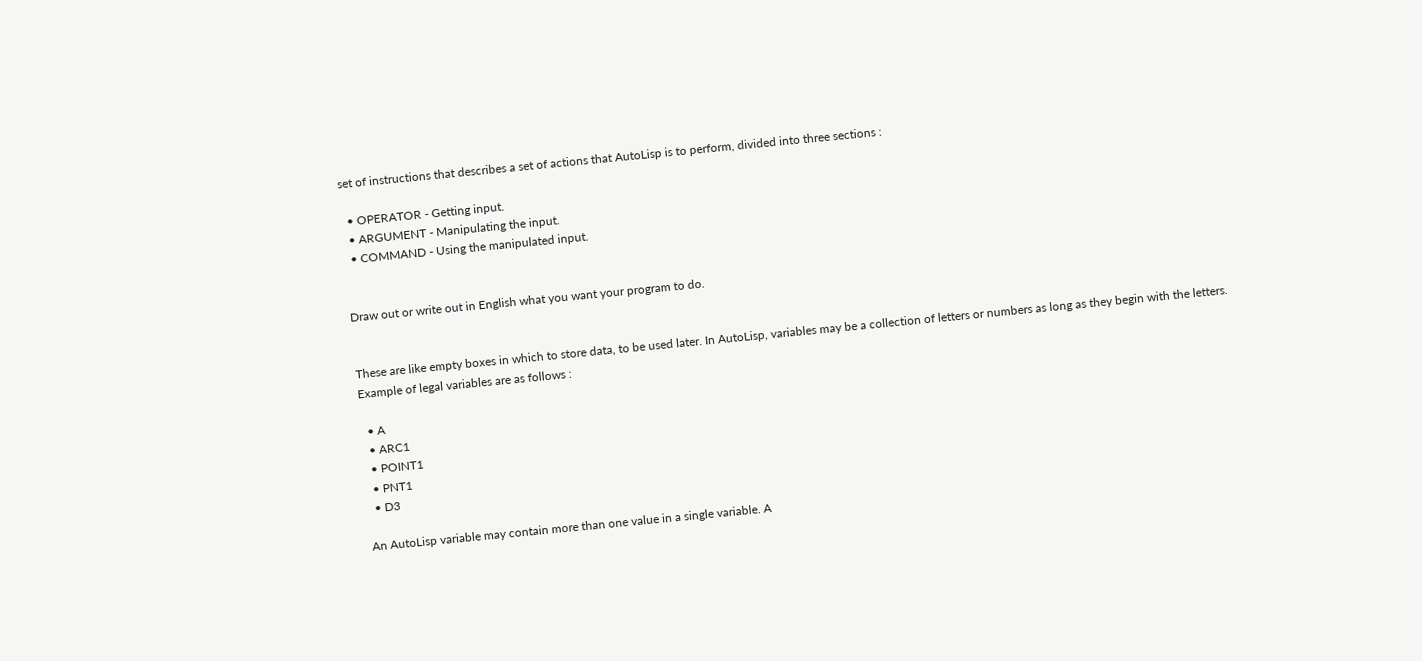set of instructions that describes a set of actions that AutoLisp is to perform, divided into three sections :

  • OPERATOR - Getting input.
  • ARGUMENT - Manipulating the input.
  • COMMAND - Using the manipulated input.


Draw out or write out in English what you want your program to do.


These are like empty boxes in which to store data, to be used later. In AutoLisp, variables may be a collection of letters or numbers as long as they begin with the letters.
Example of legal variables are as follows :

  • A
  • ARC1
  • POINT1
  • PNT1
  • D3

An AutoLisp variable may contain more than one value in a single variable. A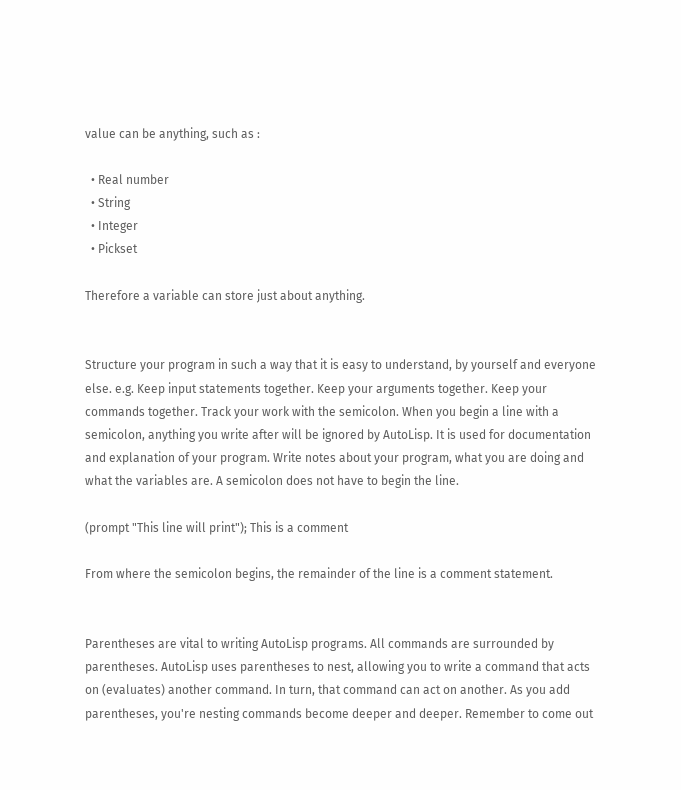value can be anything, such as :

  • Real number
  • String
  • Integer
  • Pickset

Therefore a variable can store just about anything.


Structure your program in such a way that it is easy to understand, by yourself and everyone else. e.g. Keep input statements together. Keep your arguments together. Keep your commands together. Track your work with the semicolon. When you begin a line with a semicolon, anything you write after will be ignored by AutoLisp. It is used for documentation and explanation of your program. Write notes about your program, what you are doing and what the variables are. A semicolon does not have to begin the line.

(prompt "This line will print"); This is a comment

From where the semicolon begins, the remainder of the line is a comment statement.


Parentheses are vital to writing AutoLisp programs. All commands are surrounded by parentheses. AutoLisp uses parentheses to nest, allowing you to write a command that acts on (evaluates) another command. In turn, that command can act on another. As you add parentheses, you're nesting commands become deeper and deeper. Remember to come out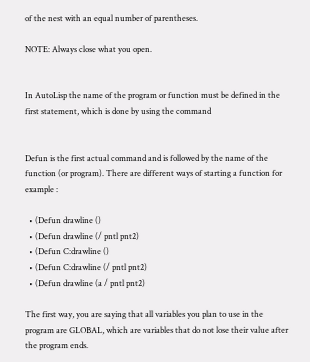of the nest with an equal number of parentheses.

NOTE: Always close what you open.


In AutoLisp the name of the program or function must be defined in the first statement, which is done by using the command


Defun is the first actual command and is followed by the name of the function (or program). There are different ways of starting a function for example :

  • (Defun drawline ()
  • (Defun drawline (/ pntl pnt2)
  • (Defun C:drawline ()
  • (Defun C:drawline (/ pntl pnt2)
  • (Defun drawline (a / pntl pnt2)

The first way, you are saying that all variables you plan to use in the program are GLOBAL, which are variables that do not lose their value after the program ends.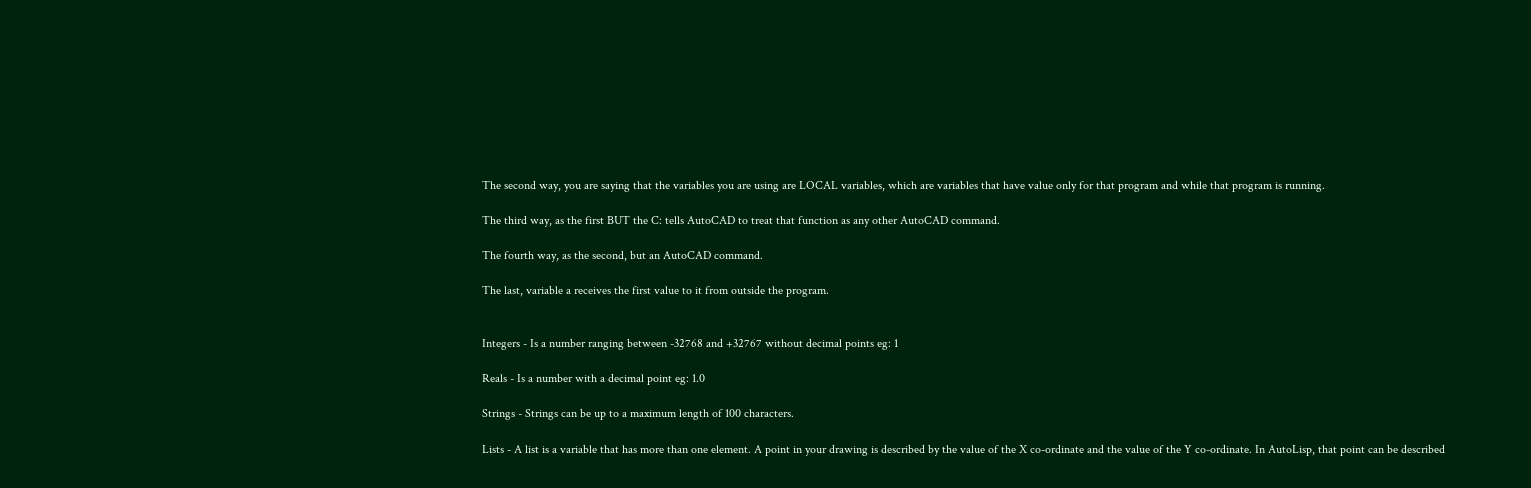The second way, you are saying that the variables you are using are LOCAL variables, which are variables that have value only for that program and while that program is running.

The third way, as the first BUT the C: tells AutoCAD to treat that function as any other AutoCAD command.

The fourth way, as the second, but an AutoCAD command.

The last, variable a receives the first value to it from outside the program.


Integers - Is a number ranging between -32768 and +32767 without decimal points eg: 1

Reals - Is a number with a decimal point eg: 1.0

Strings - Strings can be up to a maximum length of 100 characters.

Lists - A list is a variable that has more than one element. A point in your drawing is described by the value of the X co-ordinate and the value of the Y co-ordinate. In AutoLisp, that point can be described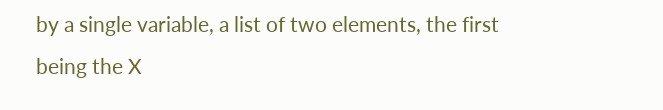by a single variable, a list of two elements, the first being the X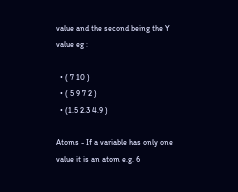value and the second being the Y value eg :

  • ( 7 10 )
  • ( 5 9 7 2 )
  • (1.5 2.3 4.9 )

Atoms - If a variable has only one value it is an atom e.g. 6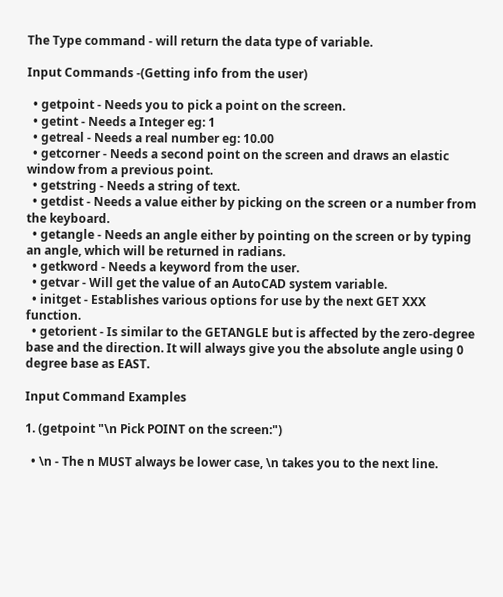The Type command - will return the data type of variable.

Input Commands -(Getting info from the user)

  • getpoint - Needs you to pick a point on the screen.
  • getint - Needs a Integer eg: 1
  • getreal - Needs a real number eg: 10.00
  • getcorner - Needs a second point on the screen and draws an elastic window from a previous point.
  • getstring - Needs a string of text.
  • getdist - Needs a value either by picking on the screen or a number from the keyboard.
  • getangle - Needs an angle either by pointing on the screen or by typing an angle, which will be returned in radians.
  • getkword - Needs a keyword from the user.
  • getvar - Will get the value of an AutoCAD system variable.
  • initget - Establishes various options for use by the next GET XXX function.
  • getorient - Is similar to the GETANGLE but is affected by the zero-degree base and the direction. It will always give you the absolute angle using 0 degree base as EAST.

Input Command Examples

1. (getpoint "\n Pick POINT on the screen:")

  • \n - The n MUST always be lower case, \n takes you to the next line.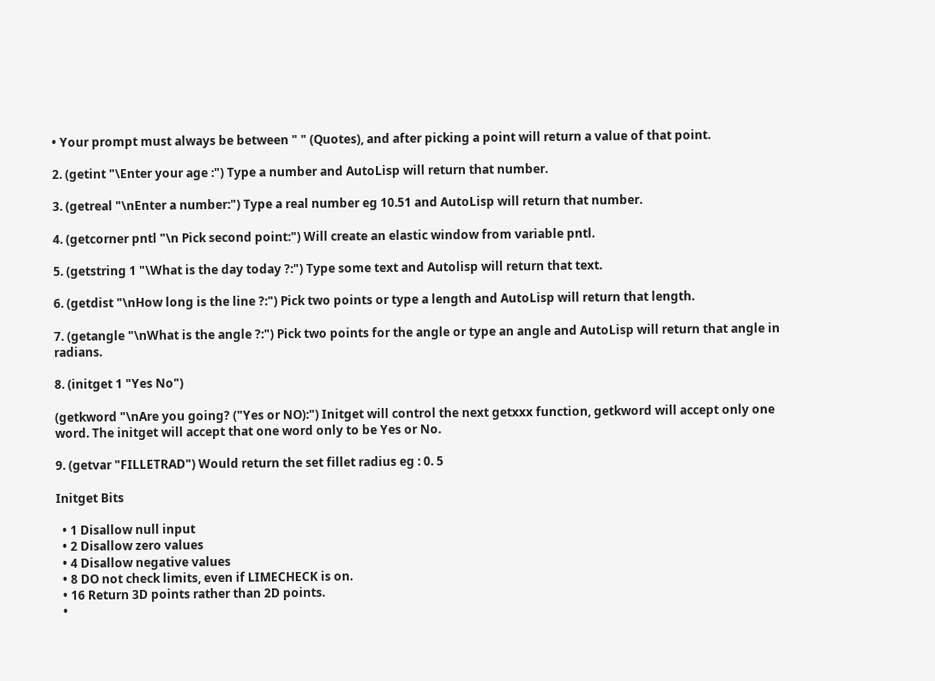• Your prompt must always be between " " (Quotes), and after picking a point will return a value of that point.

2. (getint "\Enter your age :") Type a number and AutoLisp will return that number.

3. (getreal "\nEnter a number:") Type a real number eg 10.51 and AutoLisp will return that number.

4. (getcorner pntl "\n Pick second point:") Will create an elastic window from variable pntl.

5. (getstring 1 "\What is the day today ?:") Type some text and Autolisp will return that text.

6. (getdist "\nHow long is the line ?:") Pick two points or type a length and AutoLisp will return that length.

7. (getangle "\nWhat is the angle ?:") Pick two points for the angle or type an angle and AutoLisp will return that angle in radians.

8. (initget 1 "Yes No")

(getkword "\nAre you going? ("Yes or NO):") Initget will control the next getxxx function, getkword will accept only one word. The initget will accept that one word only to be Yes or No.

9. (getvar "FILLETRAD") Would return the set fillet radius eg : 0. 5

Initget Bits

  • 1 Disallow null input
  • 2 Disallow zero values
  • 4 Disallow negative values
  • 8 DO not check limits, even if LIMECHECK is on.
  • 16 Return 3D points rather than 2D points.
  •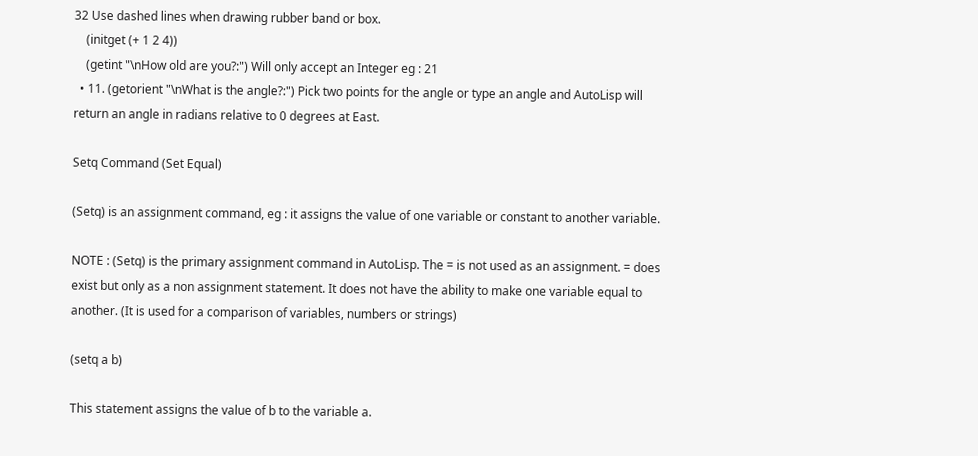32 Use dashed lines when drawing rubber band or box.
    (initget (+ 1 2 4))
    (getint "\nHow old are you?:") Will only accept an Integer eg : 21
  • 11. (getorient "\nWhat is the angle?:") Pick two points for the angle or type an angle and AutoLisp will return an angle in radians relative to 0 degrees at East.

Setq Command (Set Equal)

(Setq) is an assignment command, eg : it assigns the value of one variable or constant to another variable.

NOTE : (Setq) is the primary assignment command in AutoLisp. The = is not used as an assignment. = does exist but only as a non assignment statement. It does not have the ability to make one variable equal to another. (It is used for a comparison of variables, numbers or strings)

(setq a b)

This statement assigns the value of b to the variable a.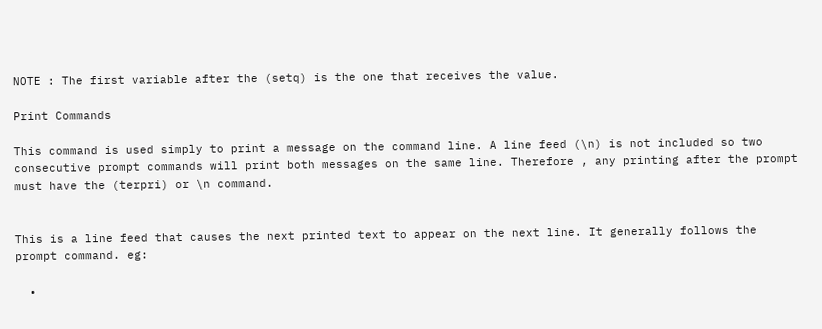NOTE : The first variable after the (setq) is the one that receives the value.

Print Commands

This command is used simply to print a message on the command line. A line feed (\n) is not included so two consecutive prompt commands will print both messages on the same line. Therefore , any printing after the prompt must have the (terpri) or \n command.


This is a line feed that causes the next printed text to appear on the next line. It generally follows the prompt command. eg:

  •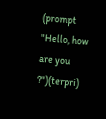(prompt "Hello, how are you ?")(terpri)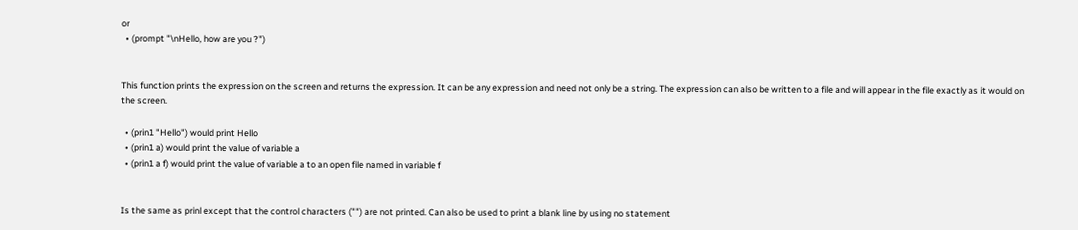or
  • (prompt "\nHello, how are you ?")


This function prints the expression on the screen and returns the expression. It can be any expression and need not only be a string. The expression can also be written to a file and will appear in the file exactly as it would on the screen.

  • (prin1 "Hello") would print Hello
  • (prin1 a) would print the value of variable a
  • (prin1 a f) would print the value of variable a to an open file named in variable f


Is the same as prinl except that the control characters ("") are not printed. Can also be used to print a blank line by using no statement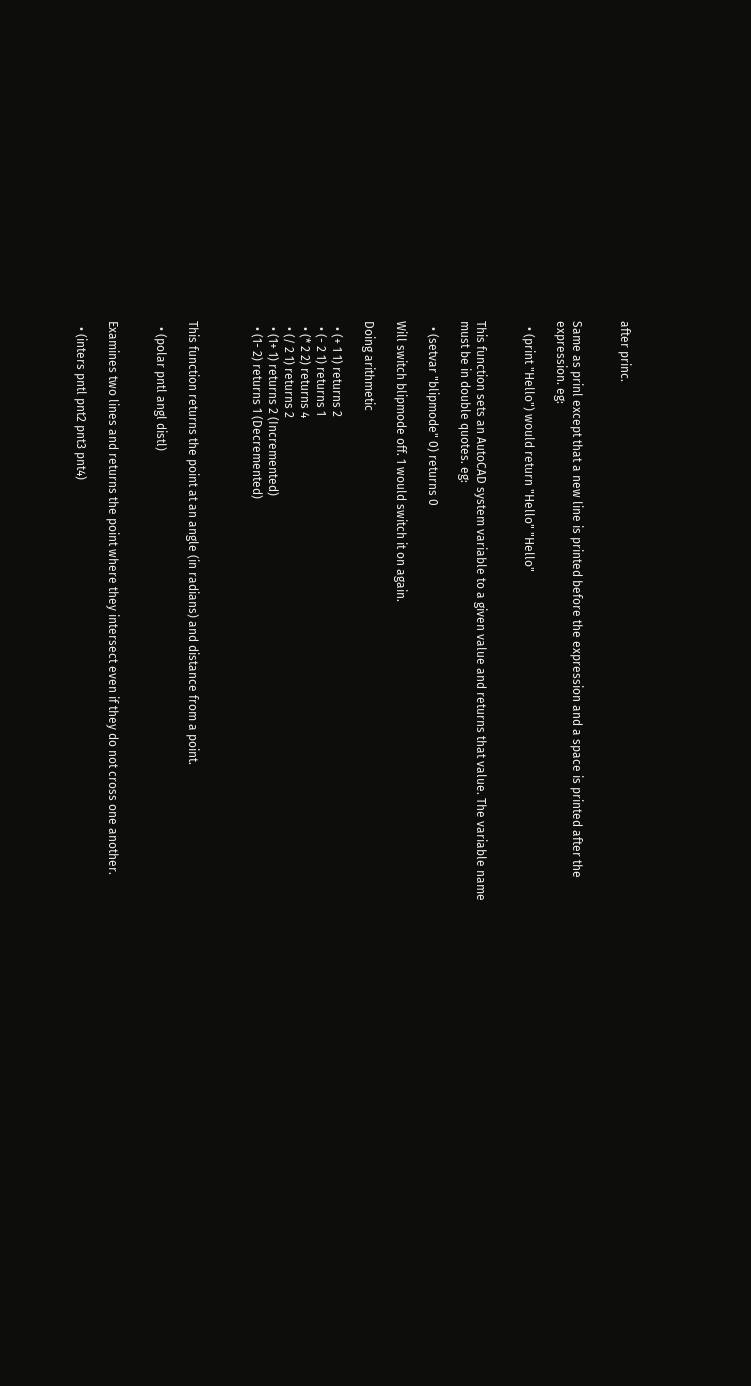after princ.


Same as prinl except that a new line is printed before the expression and a space is printed after the expression. eg:

  • (print "Hello") would return "Hello" "Hello"


This function sets an AutoCAD system variable to a given value and returns that value. The variable name must be in double quotes. eg:

  • (setvar "blipmode" 0) returns 0

Will switch blipmode off. 1 would switch it on again.

Doing arithmetic

  • (+ 1 1) returns 2
  • (- 2 1) returns 1
  • (* 2 2) returns 4
  • (/ 2 1) returns 2
  • (1+ 1) returns 2 (Incremented)
  • (1- 2) returns 1 (Decremented)



This function returns the point at an angle (in radians) and distance from a point.

  • (polar pntl angl distl)


Examines two lines and returns the point where they intersect even if they do not cross one another.

  • (inters pntl pnt2 pnt3 pnt4)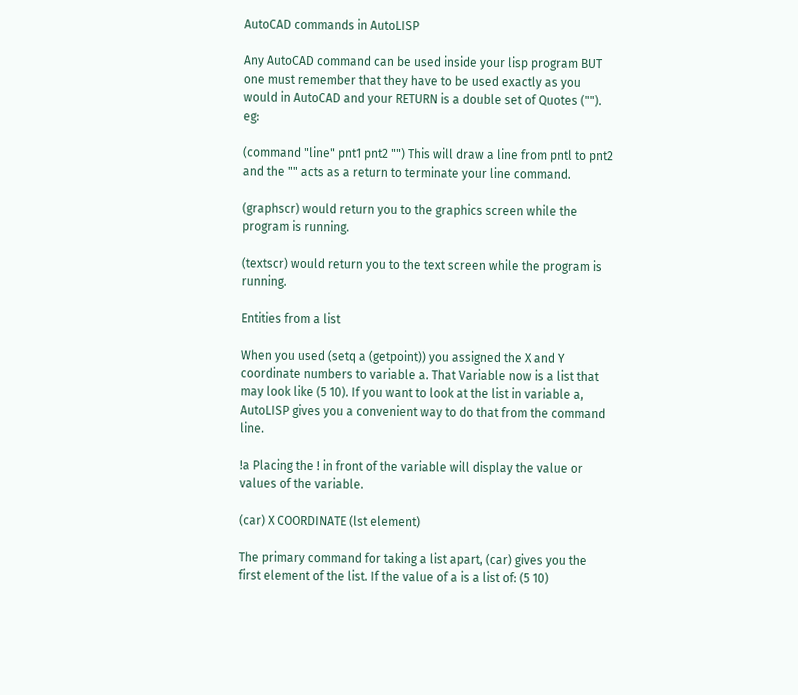AutoCAD commands in AutoLISP

Any AutoCAD command can be used inside your lisp program BUT one must remember that they have to be used exactly as you would in AutoCAD and your RETURN is a double set of Quotes (""). eg:

(command "line" pnt1 pnt2 "") This will draw a line from pntl to pnt2 and the "" acts as a return to terminate your line command.

(graphscr) would return you to the graphics screen while the program is running.

(textscr) would return you to the text screen while the program is running.

Entities from a list

When you used (setq a (getpoint)) you assigned the X and Y coordinate numbers to variable a. That Variable now is a list that may look like (5 10). If you want to look at the list in variable a, AutoLISP gives you a convenient way to do that from the command line.

!a Placing the ! in front of the variable will display the value or values of the variable.

(car) X COORDINATE (lst element)

The primary command for taking a list apart, (car) gives you the first element of the list. If the value of a is a list of: (5 10)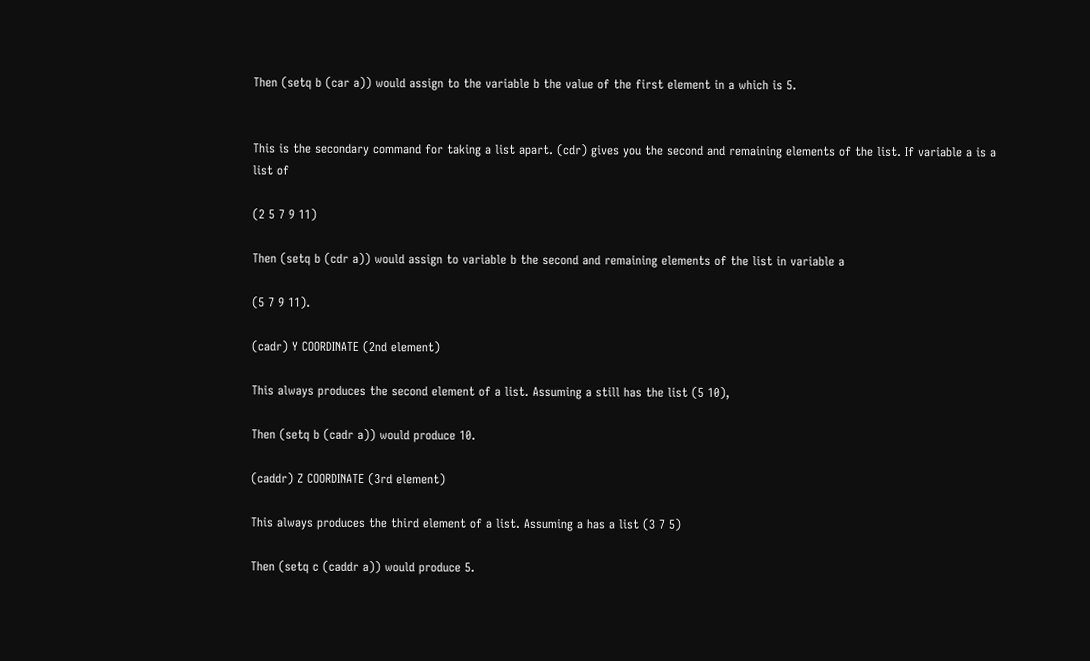Then (setq b (car a)) would assign to the variable b the value of the first element in a which is 5.


This is the secondary command for taking a list apart. (cdr) gives you the second and remaining elements of the list. If variable a is a list of

(2 5 7 9 11)

Then (setq b (cdr a)) would assign to variable b the second and remaining elements of the list in variable a

(5 7 9 11).

(cadr) Y COORDINATE (2nd element)

This always produces the second element of a list. Assuming a still has the list (5 10),

Then (setq b (cadr a)) would produce 10.

(caddr) Z COORDINATE (3rd element)

This always produces the third element of a list. Assuming a has a list (3 7 5)

Then (setq c (caddr a)) would produce 5.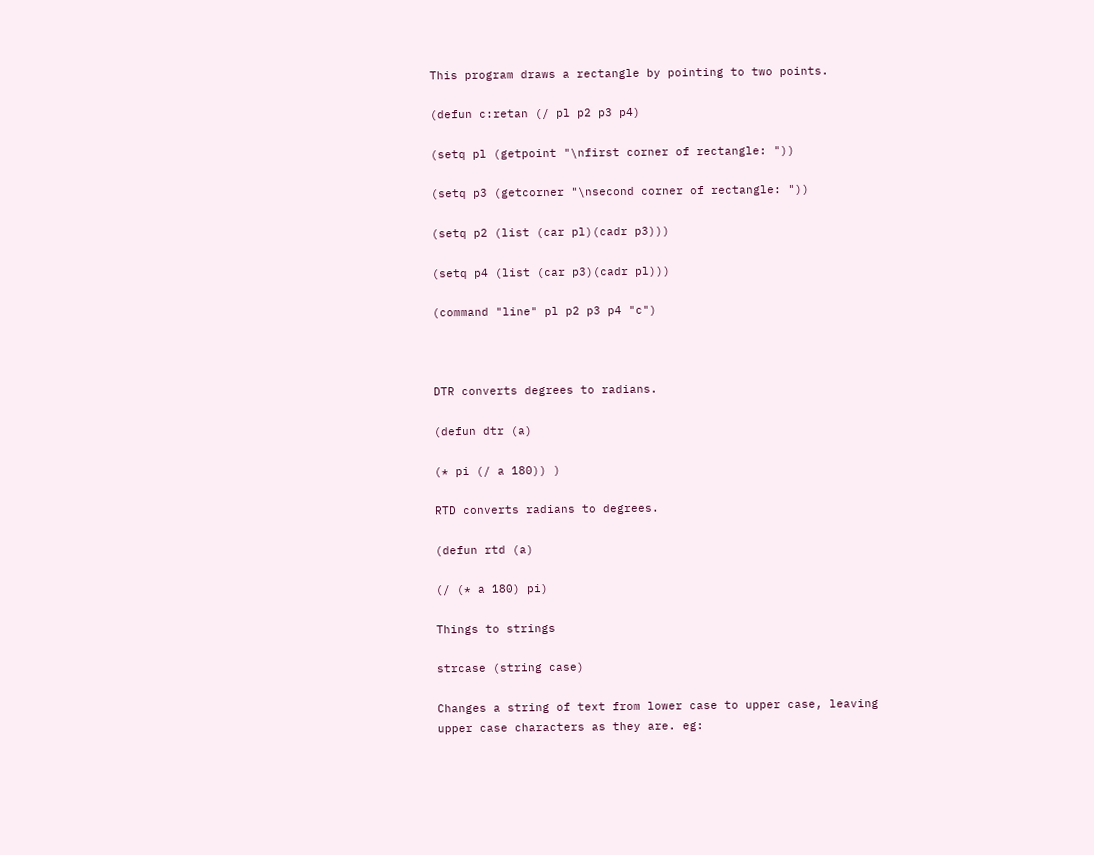This program draws a rectangle by pointing to two points.

(defun c:retan (/ pl p2 p3 p4)

(setq pl (getpoint "\nfirst corner of rectangle: "))

(setq p3 (getcorner "\nsecond corner of rectangle: "))

(setq p2 (list (car pl)(cadr p3)))

(setq p4 (list (car p3)(cadr pl)))

(command "line" pl p2 p3 p4 "c")



DTR converts degrees to radians.

(defun dtr (a)

(* pi (/ a 180)) )

RTD converts radians to degrees.

(defun rtd (a)

(/ (* a 180) pi)

Things to strings

strcase (string case)

Changes a string of text from lower case to upper case, leaving upper case characters as they are. eg: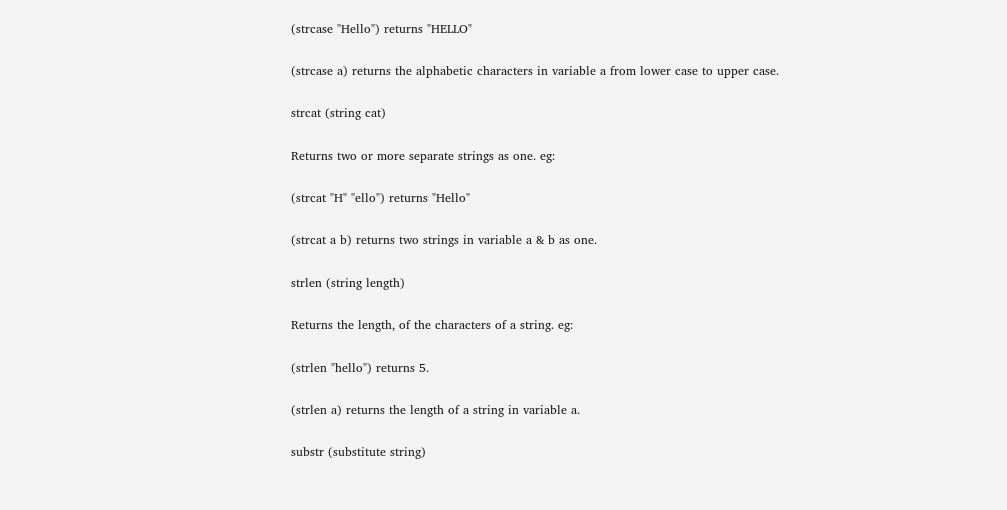(strcase "Hello") returns "HELLO"

(strcase a) returns the alphabetic characters in variable a from lower case to upper case.

strcat (string cat)

Returns two or more separate strings as one. eg:

(strcat "H" "ello") returns "Hello"

(strcat a b) returns two strings in variable a & b as one.

strlen (string length)

Returns the length, of the characters of a string. eg:

(strlen "hello") returns 5.

(strlen a) returns the length of a string in variable a.

substr (substitute string)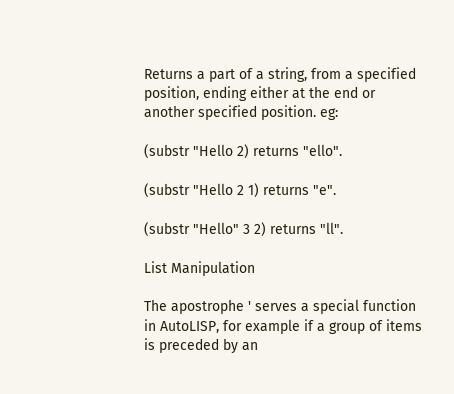Returns a part of a string, from a specified position, ending either at the end or another specified position. eg:

(substr "Hello 2) returns "ello".

(substr "Hello 2 1) returns "e".

(substr "Hello" 3 2) returns "ll".

List Manipulation

The apostrophe ' serves a special function in AutoLISP, for example if a group of items is preceded by an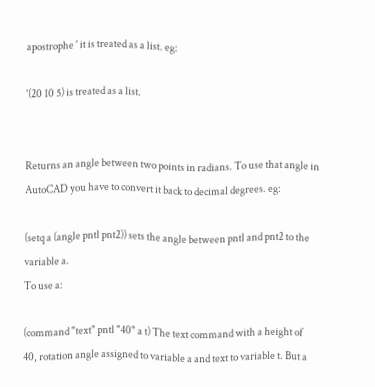apostrophe ' it is treated as a list. eg:

'(20 10 5) is treated as a list.


Returns an angle between two points in radians. To use that angle in AutoCAD you have to convert it back to decimal degrees. eg:

(setq a (angle pntl pnt2)) sets the angle between pntl and pnt2 to the variable a.
To use a:

(command "text" pntl "40" a t) The text command with a height of 40, rotation angle assigned to variable a and text to variable t. But a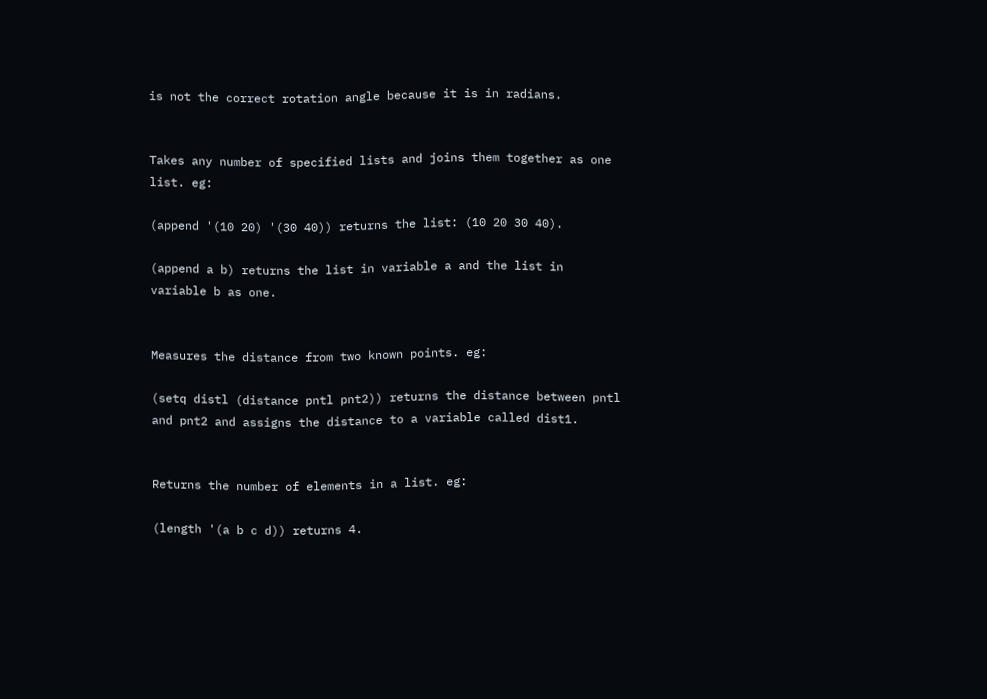is not the correct rotation angle because it is in radians.


Takes any number of specified lists and joins them together as one list. eg:

(append '(10 20) '(30 40)) returns the list: (10 20 30 40).

(append a b) returns the list in variable a and the list in variable b as one.


Measures the distance from two known points. eg:

(setq distl (distance pntl pnt2)) returns the distance between pntl and pnt2 and assigns the distance to a variable called dist1.


Returns the number of elements in a list. eg:

(length '(a b c d)) returns 4.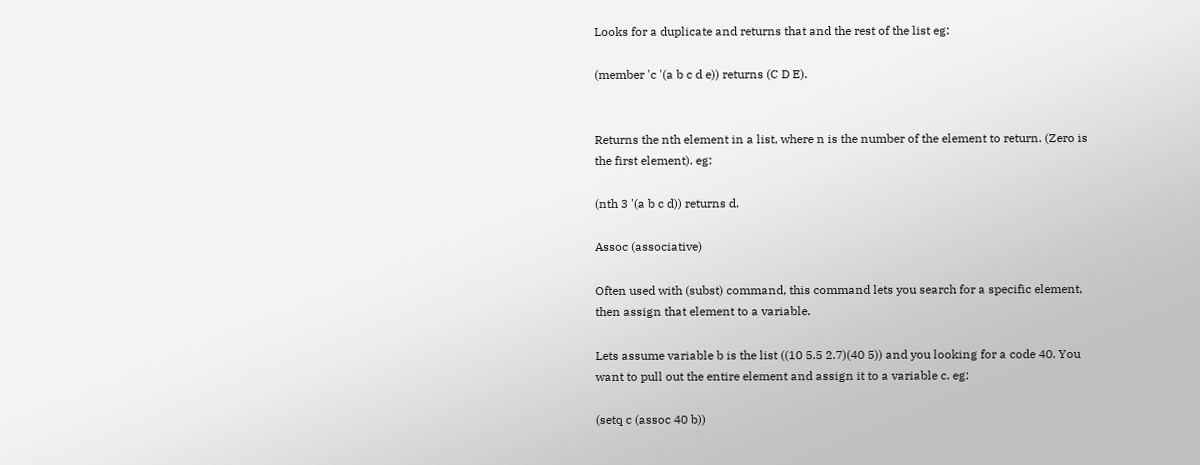Looks for a duplicate and returns that and the rest of the list eg:

(member 'c '(a b c d e)) returns (C D E).


Returns the nth element in a list, where n is the number of the element to return. (Zero is the first element). eg:

(nth 3 '(a b c d)) returns d.

Assoc (associative)

Often used with (subst) command, this command lets you search for a specific element, then assign that element to a variable.

Lets assume variable b is the list ((10 5.5 2.7)(40 5)) and you looking for a code 40. You want to pull out the entire element and assign it to a variable c. eg:

(setq c (assoc 40 b))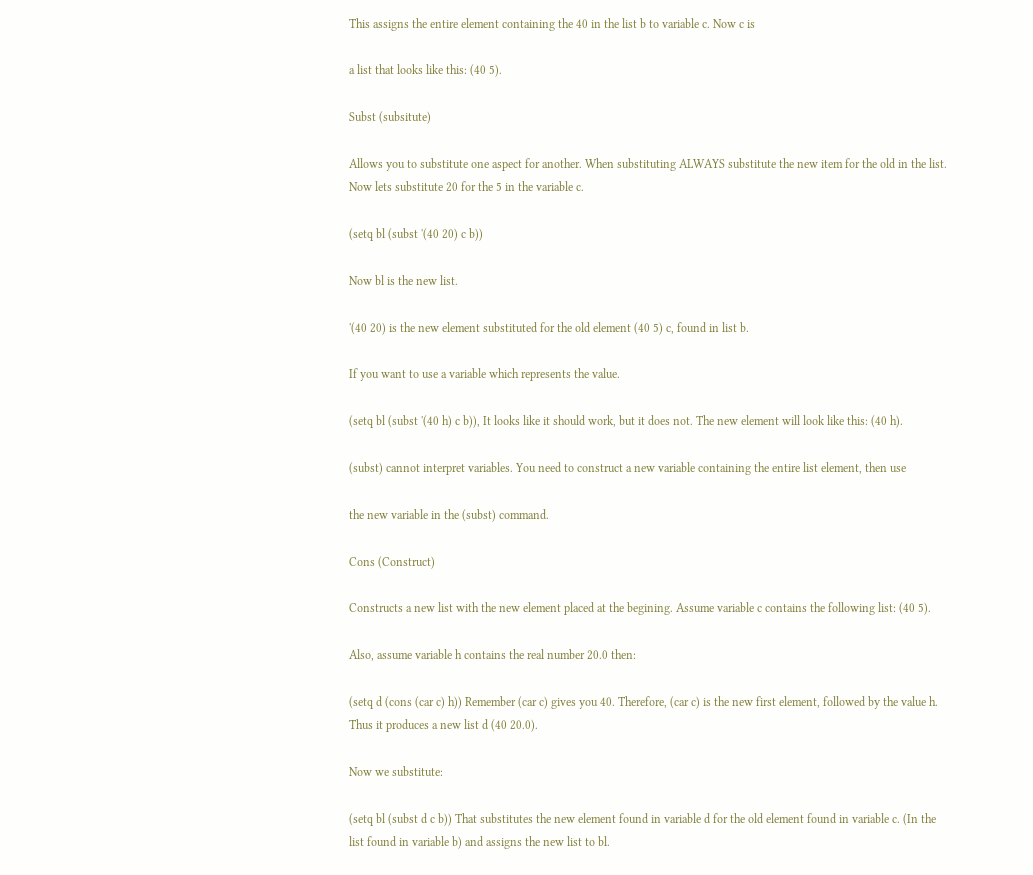This assigns the entire element containing the 40 in the list b to variable c. Now c is

a list that looks like this: (40 5).

Subst (subsitute)

Allows you to substitute one aspect for another. When substituting ALWAYS substitute the new item for the old in the list. Now lets substitute 20 for the 5 in the variable c.

(setq bl (subst '(40 20) c b))

Now bl is the new list.

'(40 20) is the new element substituted for the old element (40 5) c, found in list b.

If you want to use a variable which represents the value.

(setq bl (subst '(40 h) c b)), It looks like it should work, but it does not. The new element will look like this: (40 h).

(subst) cannot interpret variables. You need to construct a new variable containing the entire list element, then use

the new variable in the (subst) command.

Cons (Construct)

Constructs a new list with the new element placed at the begining. Assume variable c contains the following list: (40 5).

Also, assume variable h contains the real number 20.0 then:

(setq d (cons (car c) h)) Remember (car c) gives you 40. Therefore, (car c) is the new first element, followed by the value h. Thus it produces a new list d (40 20.0).

Now we substitute:

(setq bl (subst d c b)) That substitutes the new element found in variable d for the old element found in variable c. (In the list found in variable b) and assigns the new list to bl.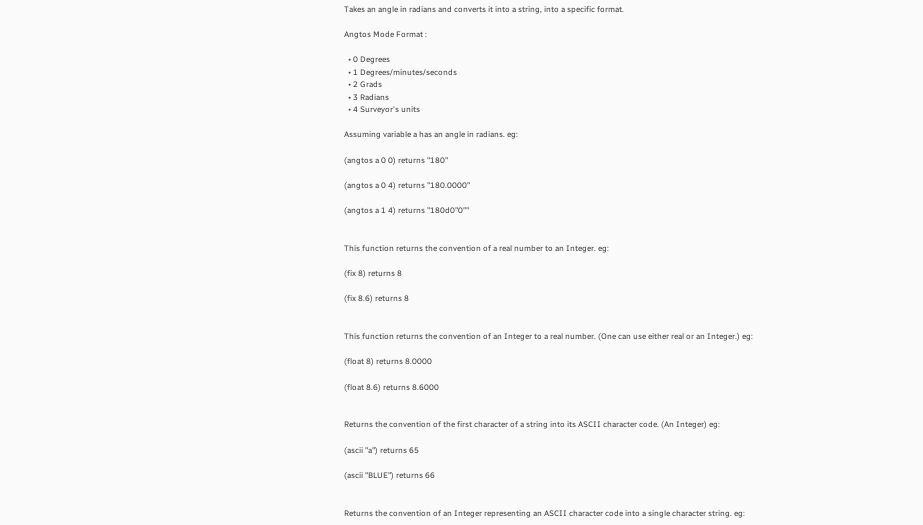Takes an angle in radians and converts it into a string, into a specific format.

Angtos Mode Format :

  • 0 Degrees
  • 1 Degrees/minutes/seconds
  • 2 Grads
  • 3 Radians
  • 4 Surveyor's units

Assuming variable a has an angle in radians. eg:

(angtos a 0 0) returns "180"

(angtos a 0 4) returns "180.0000"

(angtos a 1 4) returns "180d0"0""


This function returns the convention of a real number to an Integer. eg:

(fix 8) returns 8

(fix 8.6) returns 8


This function returns the convention of an Integer to a real number. (One can use either real or an Integer.) eg:

(float 8) returns 8.0000

(float 8.6) returns 8.6000


Returns the convention of the first character of a string into its ASCII character code. (An Integer) eg:

(ascii "a") returns 65

(ascii "BLUE") returns 66


Returns the convention of an Integer representing an ASCII character code into a single character string. eg: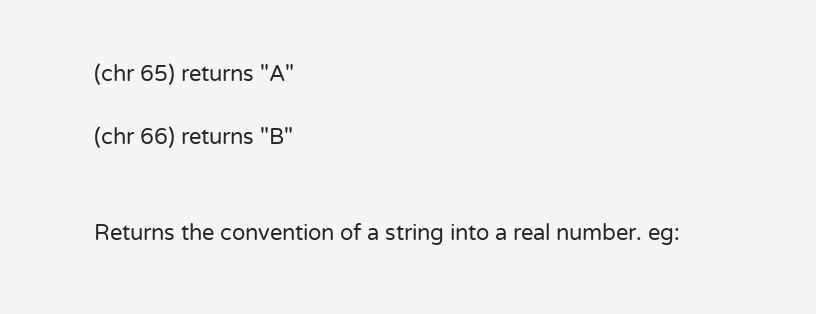(chr 65) returns "A"

(chr 66) returns "B"


Returns the convention of a string into a real number. eg: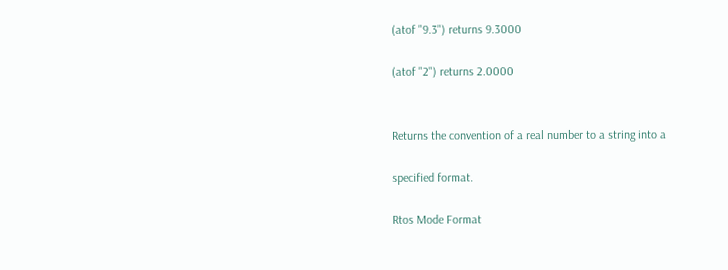(atof "9.3") returns 9.3000

(atof "2") returns 2.0000


Returns the convention of a real number to a string into a

specified format.

Rtos Mode Format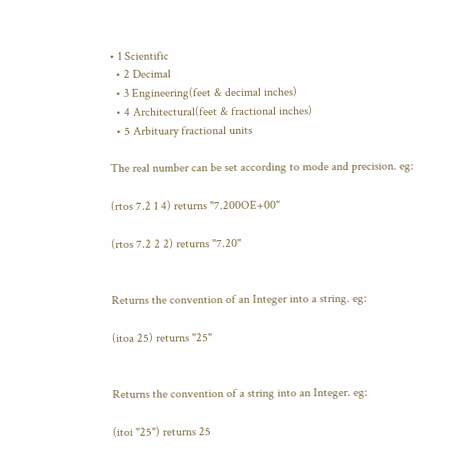• 1 Scientific
  • 2 Decimal
  • 3 Engineering(feet & decimal inches)
  • 4 Architectural(feet & fractional inches)
  • 5 Arbituary fractional units

The real number can be set according to mode and precision. eg:

(rtos 7.2 1 4) returns "7.200OE+00"

(rtos 7.2 2 2) returns "7.20"


Returns the convention of an Integer into a string. eg:

(itoa 25) returns "25"


Returns the convention of a string into an Integer. eg:

(itoi "25") returns 25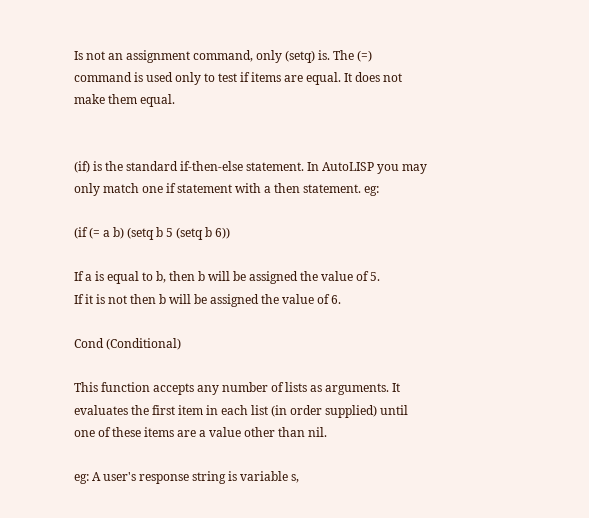Is not an assignment command, only (setq) is. The (=) command is used only to test if items are equal. It does not make them equal.


(if) is the standard if-then-else statement. In AutoLISP you may only match one if statement with a then statement. eg:

(if (= a b) (setq b 5 (setq b 6))

If a is equal to b, then b will be assigned the value of 5.
If it is not then b will be assigned the value of 6.

Cond (Conditional)

This function accepts any number of lists as arguments. It evaluates the first item in each list (in order supplied) until one of these items are a value other than nil.

eg: A user's response string is variable s,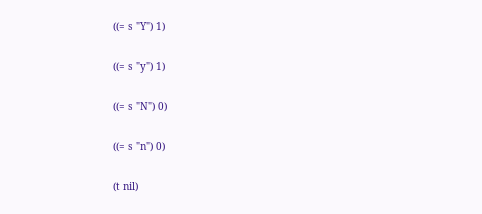((= s "Y") 1)

((= s "y") 1)

((= s "N") 0)

((= s "n") 0)

(t nil)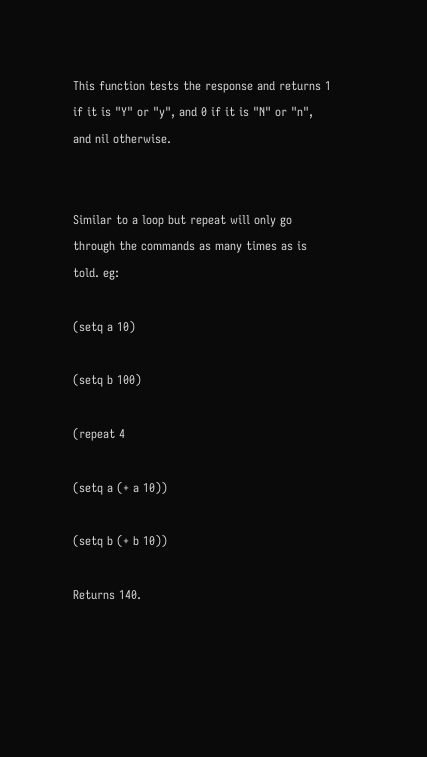This function tests the response and returns 1 if it is "Y" or "y", and 0 if it is "N" or "n", and nil otherwise.


Similar to a loop but repeat will only go through the commands as many times as is told. eg:

(setq a 10)

(setq b 100)

(repeat 4

(setq a (+ a 10))

(setq b (+ b 10))

Returns 140.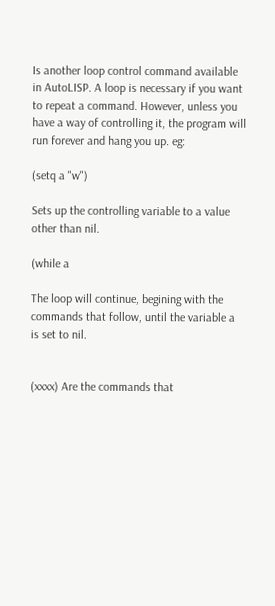Is another loop control command available in AutoLISP. A loop is necessary if you want to repeat a command. However, unless you have a way of controlling it, the program will run forever and hang you up. eg:

(setq a "w")

Sets up the controlling variable to a value other than nil.

(while a

The loop will continue, begining with the commands that follow, until the variable a is set to nil.


(xxxx) Are the commands that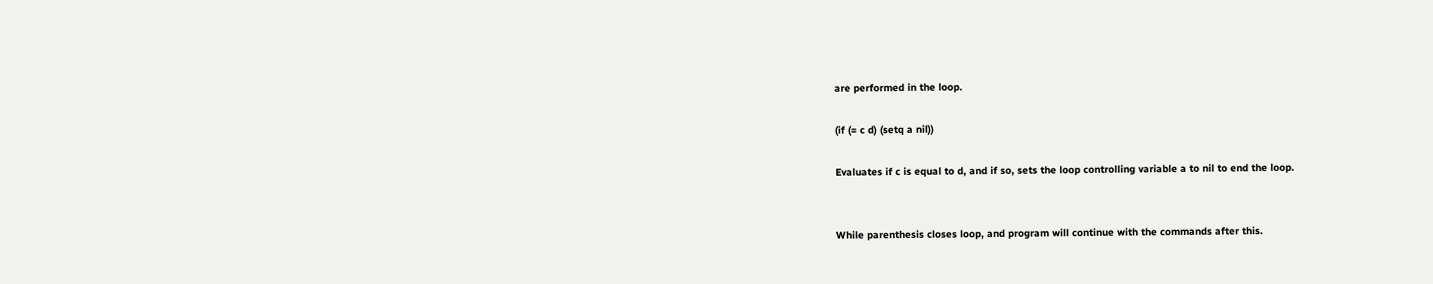are performed in the loop.

(if (= c d) (setq a nil))

Evaluates if c is equal to d, and if so, sets the loop controlling variable a to nil to end the loop.


While parenthesis closes loop, and program will continue with the commands after this.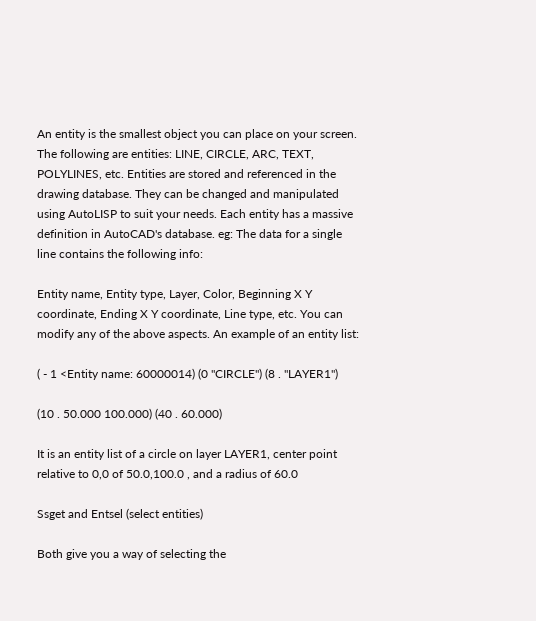An entity is the smallest object you can place on your screen. The following are entities: LINE, CIRCLE, ARC, TEXT, POLYLINES, etc. Entities are stored and referenced in the drawing database. They can be changed and manipulated using AutoLISP to suit your needs. Each entity has a massive definition in AutoCAD's database. eg: The data for a single line contains the following info:

Entity name, Entity type, Layer, Color, Beginning X Y coordinate, Ending X Y coordinate, Line type, etc. You can modify any of the above aspects. An example of an entity list:

( - 1 <Entity name: 60000014) (0 "CIRCLE") (8 . "LAYER1")

(10 . 50.000 100.000) (40 . 60.000)

It is an entity list of a circle on layer LAYER1, center point relative to 0,0 of 50.0,100.0 , and a radius of 60.0

Ssget and Entsel (select entities)

Both give you a way of selecting the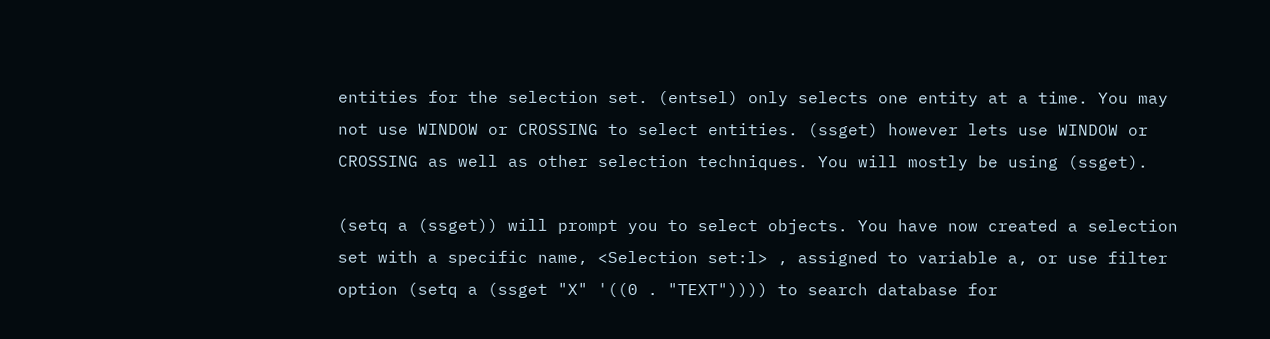entities for the selection set. (entsel) only selects one entity at a time. You may not use WINDOW or CROSSING to select entities. (ssget) however lets use WINDOW or CROSSING as well as other selection techniques. You will mostly be using (ssget).

(setq a (ssget)) will prompt you to select objects. You have now created a selection set with a specific name, <Selection set:l> , assigned to variable a, or use filter option (setq a (ssget "X" '((0 . "TEXT")))) to search database for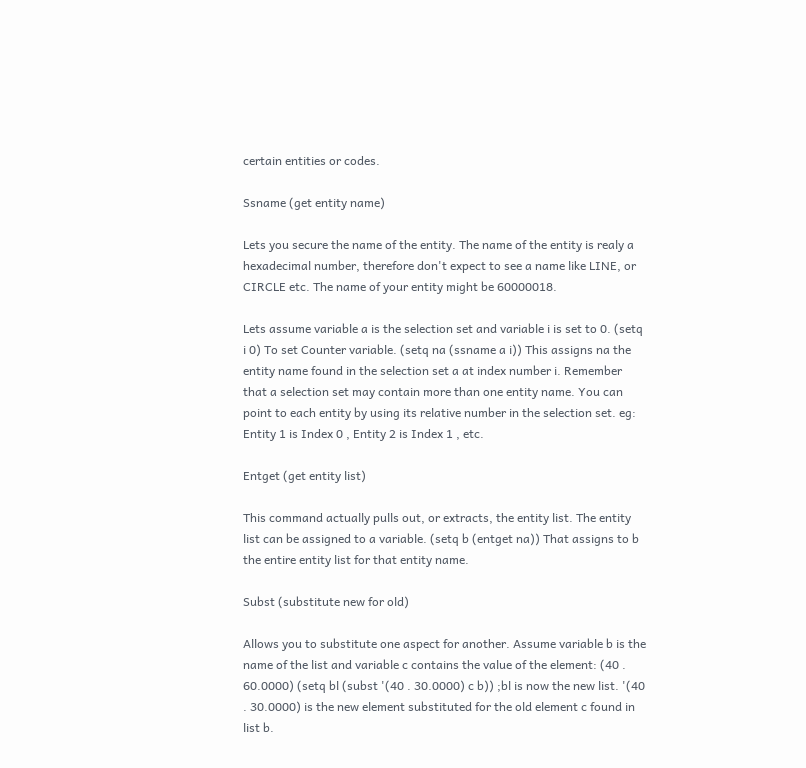certain entities or codes.

Ssname (get entity name)

Lets you secure the name of the entity. The name of the entity is realy a hexadecimal number, therefore don't expect to see a name like LINE, or CIRCLE etc. The name of your entity might be 60000018.

Lets assume variable a is the selection set and variable i is set to 0. (setq i 0) To set Counter variable. (setq na (ssname a i)) This assigns na the entity name found in the selection set a at index number i. Remember that a selection set may contain more than one entity name. You can point to each entity by using its relative number in the selection set. eg: Entity 1 is Index 0 , Entity 2 is Index 1 , etc.

Entget (get entity list)

This command actually pulls out, or extracts, the entity list. The entity list can be assigned to a variable. (setq b (entget na)) That assigns to b the entire entity list for that entity name.

Subst (substitute new for old)

Allows you to substitute one aspect for another. Assume variable b is the name of the list and variable c contains the value of the element: (40 . 60.0000) (setq bl (subst '(40 . 30.0000) c b)) ;bl is now the new list. '(40 . 30.0000) is the new element substituted for the old element c found in list b.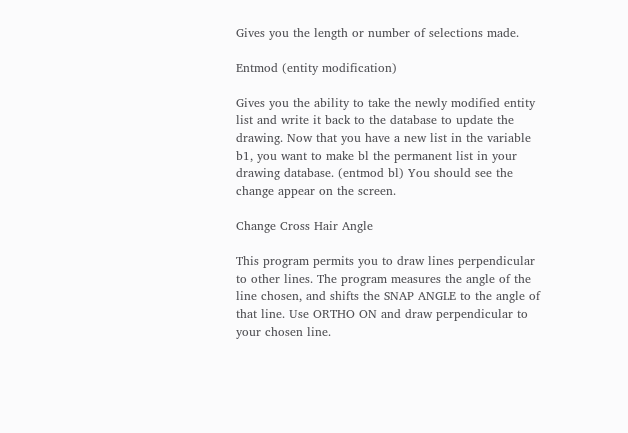Gives you the length or number of selections made.

Entmod (entity modification)

Gives you the ability to take the newly modified entity list and write it back to the database to update the drawing. Now that you have a new list in the variable b1, you want to make bl the permanent list in your drawing database. (entmod bl) You should see the change appear on the screen.

Change Cross Hair Angle

This program permits you to draw lines perpendicular to other lines. The program measures the angle of the line chosen, and shifts the SNAP ANGLE to the angle of that line. Use ORTHO ON and draw perpendicular to your chosen line.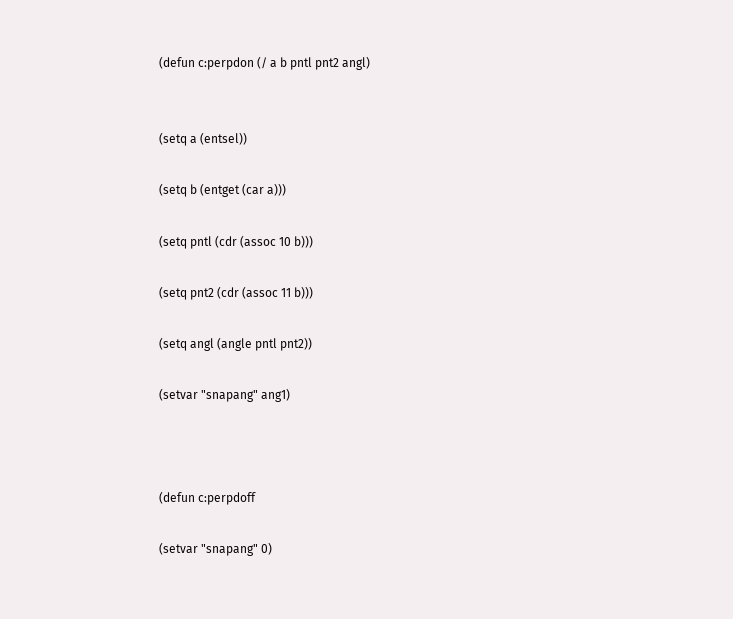(defun c:perpdon (/ a b pntl pnt2 angl)


(setq a (entsel))

(setq b (entget (car a)))

(setq pntl (cdr (assoc 10 b)))

(setq pnt2 (cdr (assoc 11 b)))

(setq angl (angle pntl pnt2))

(setvar "snapang" ang1)



(defun c:perpdoff

(setvar "snapang" 0)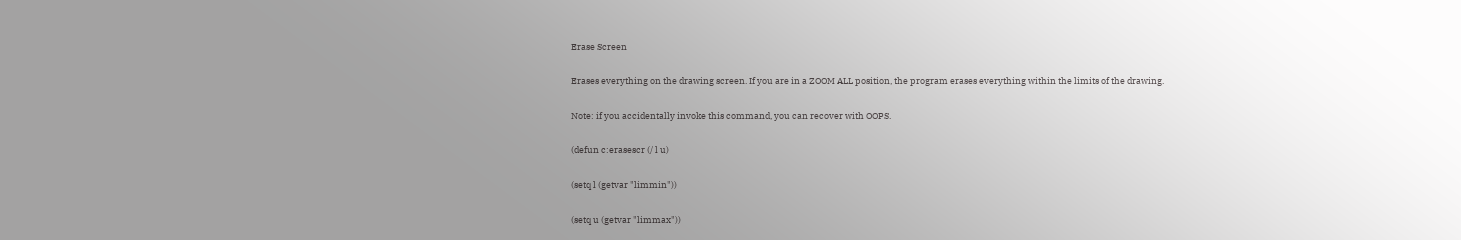Erase Screen

Erases everything on the drawing screen. If you are in a ZOOM ALL position, the program erases everything within the limits of the drawing.

Note: if you accidentally invoke this command, you can recover with OOPS.

(defun c:erasescr (/ l u)

(setq l (getvar "limmin"))

(setq u (getvar "limmax"))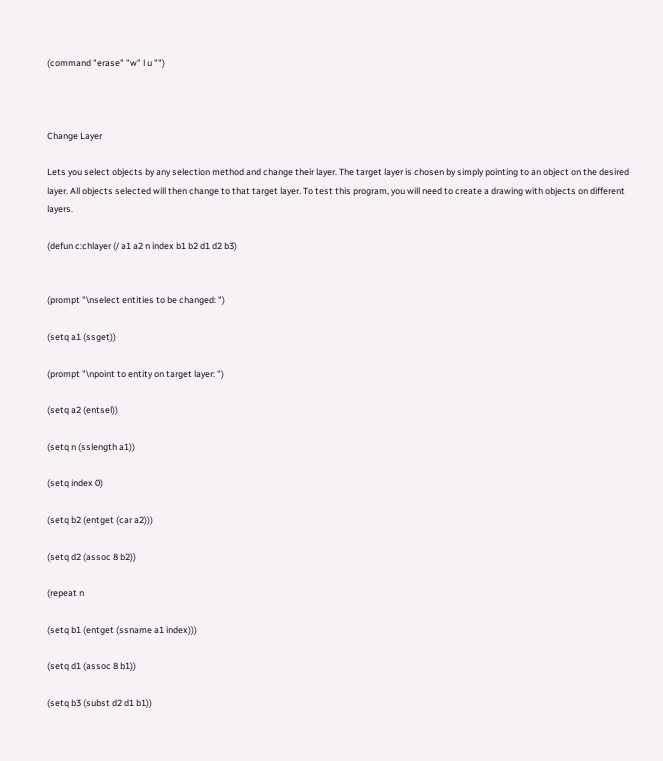(command "erase" "w" l u "")



Change Layer

Lets you select objects by any selection method and change their layer. The target layer is chosen by simply pointing to an object on the desired layer. All objects selected will then change to that target layer. To test this program, you will need to create a drawing with objects on different layers.

(defun c:chlayer (/ a1 a2 n index b1 b2 d1 d2 b3)


(prompt "\nselect entities to be changed: ")

(setq a1 (ssget))

(prompt "\npoint to entity on target layer: ")

(setq a2 (entsel))

(setq n (sslength a1))

(setq index 0)

(setq b2 (entget (car a2)))

(setq d2 (assoc 8 b2))

(repeat n

(setq b1 (entget (ssname a1 index)))

(setq d1 (assoc 8 b1))

(setq b3 (subst d2 d1 b1))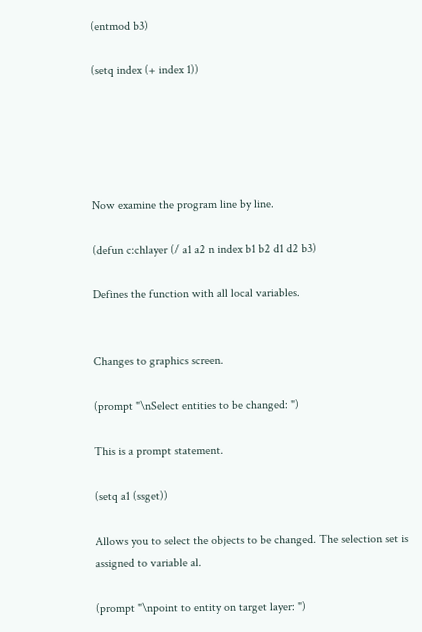(entmod b3)

(setq index (+ index 1))





Now examine the program line by line.

(defun c:chlayer (/ a1 a2 n index b1 b2 d1 d2 b3)

Defines the function with all local variables.


Changes to graphics screen.

(prompt "\nSelect entities to be changed: ")

This is a prompt statement.

(setq a1 (ssget))

Allows you to select the objects to be changed. The selection set is assigned to variable al.

(prompt "\npoint to entity on target layer: ")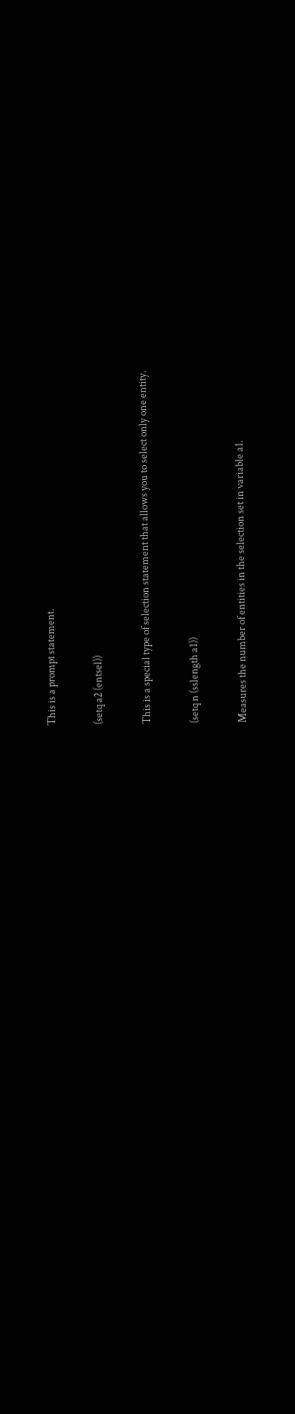This is a prompt statement.

(setq a2 (entsel))

This is a special type of selection statement that allows you to select only one entity.

(setq n (sslength a1))

Measures the number of entities in the selection set in variable a1.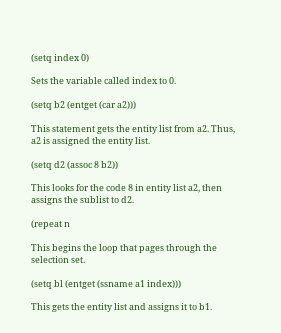(setq index 0)

Sets the variable called index to 0.

(setq b2 (entget (car a2)))

This statement gets the entity list from a2. Thus, a2 is assigned the entity list.

(setq d2 (assoc 8 b2))

This looks for the code 8 in entity list a2, then assigns the sublist to d2.

(repeat n

This begins the loop that pages through the selection set.

(setq bl (entget (ssname a1 index)))

This gets the entity list and assigns it to b1.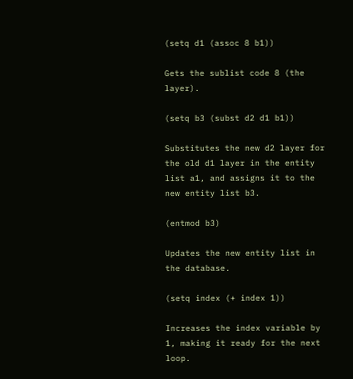(setq d1 (assoc 8 b1))

Gets the sublist code 8 (the layer).

(setq b3 (subst d2 d1 b1))

Substitutes the new d2 layer for the old d1 layer in the entity list a1, and assigns it to the new entity list b3.

(entmod b3)

Updates the new entity list in the database.

(setq index (+ index 1))

Increases the index variable by 1, making it ready for the next loop.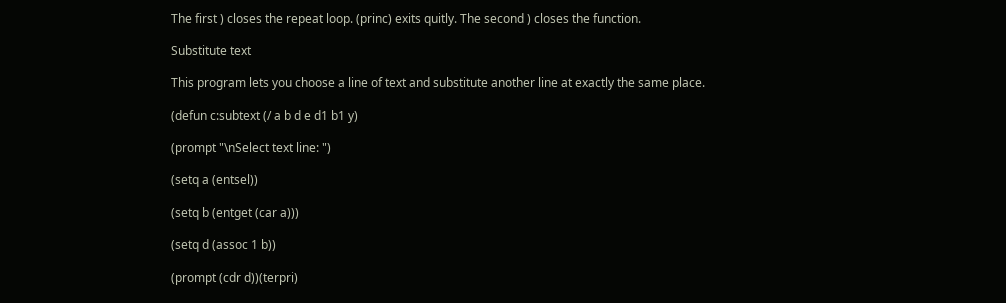The first ) closes the repeat loop. (princ) exits quitly. The second ) closes the function.

Substitute text

This program lets you choose a line of text and substitute another line at exactly the same place.

(defun c:subtext (/ a b d e d1 b1 y)

(prompt "\nSelect text line: ")

(setq a (entsel))

(setq b (entget (car a)))

(setq d (assoc 1 b))

(prompt (cdr d))(terpri)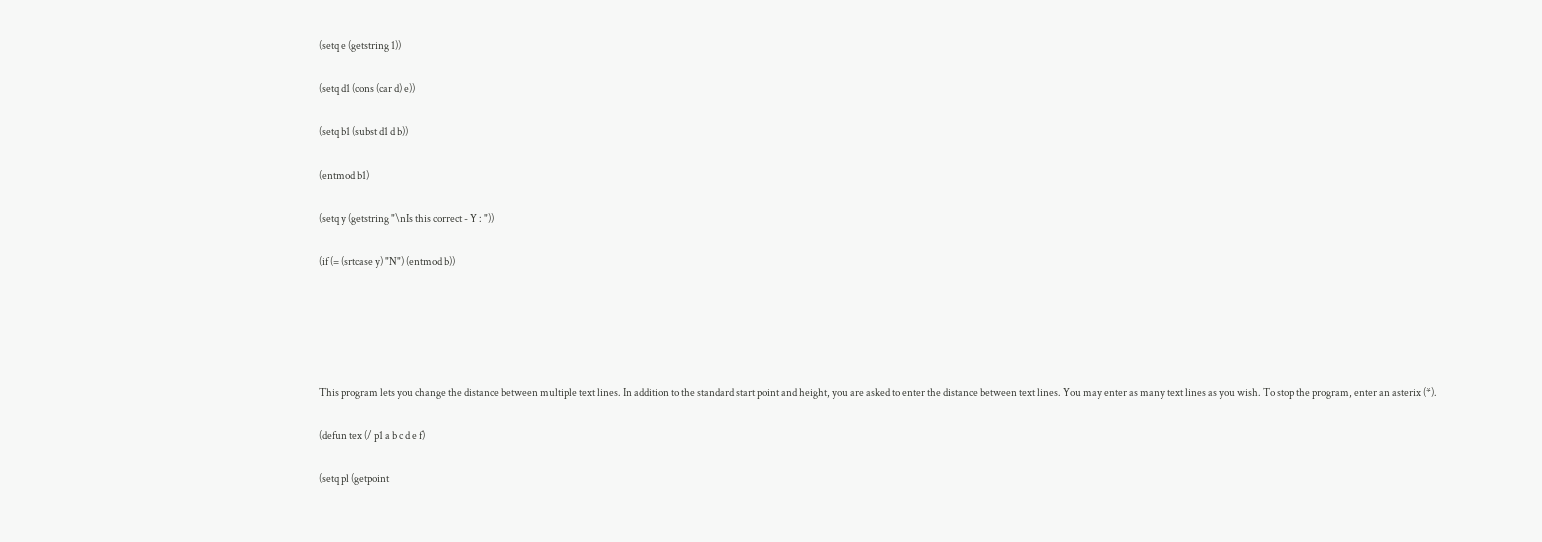(setq e (getstring 1))

(setq d1 (cons (car d) e))

(setq b1 (subst d1 d b))

(entmod b1)

(setq y (getstring "\nIs this correct - Y : "))

(if (= (srtcase y) "N") (entmod b))





This program lets you change the distance between multiple text lines. In addition to the standard start point and height, you are asked to enter the distance between text lines. You may enter as many text lines as you wish. To stop the program, enter an asterix (*).

(defun tex (/ p1 a b c d e f)

(setq pl (getpoint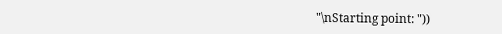"\nStarting point: "))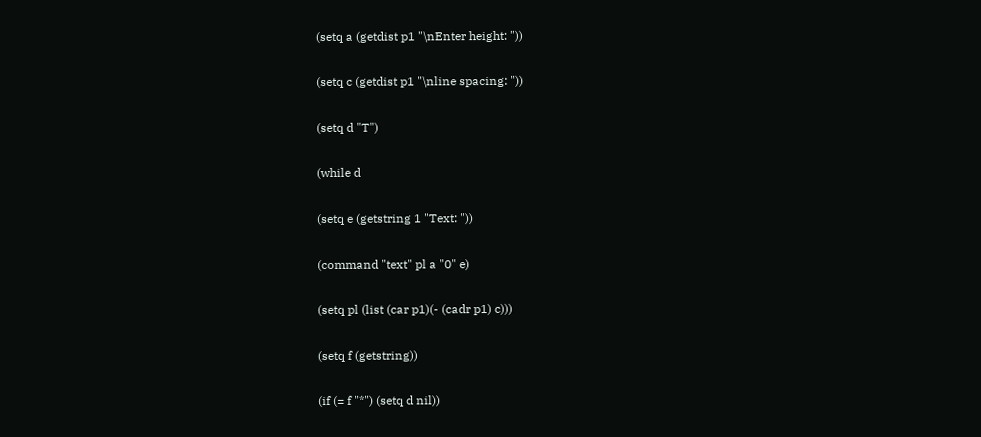(setq a (getdist p1 "\nEnter height: "))

(setq c (getdist p1 "\nline spacing: "))

(setq d "T")

(while d

(setq e (getstring 1 "Text: "))

(command "text" pl a "0" e)

(setq pl (list (car p1)(- (cadr p1) c)))

(setq f (getstring))

(if (= f "*") (setq d nil))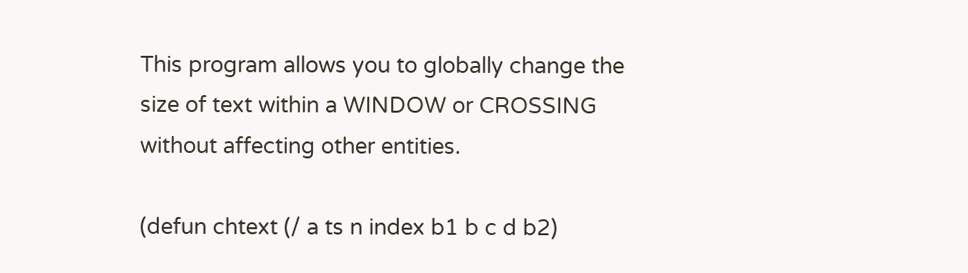This program allows you to globally change the size of text within a WINDOW or CROSSING without affecting other entities.

(defun chtext (/ a ts n index b1 b c d b2)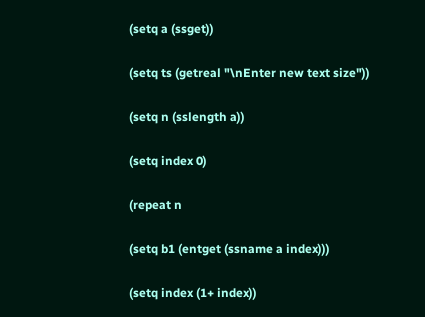(setq a (ssget))

(setq ts (getreal "\nEnter new text size"))

(setq n (sslength a))

(setq index 0)

(repeat n

(setq b1 (entget (ssname a index)))

(setq index (1+ index))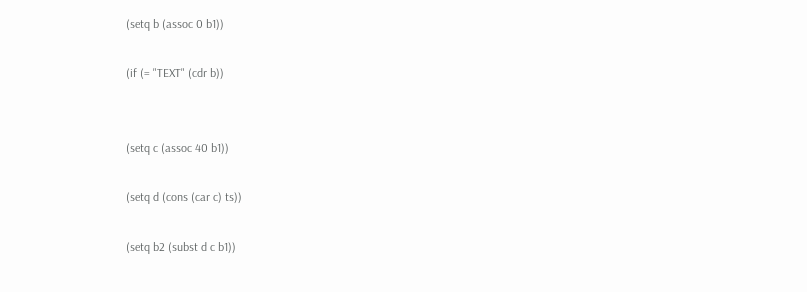(setq b (assoc 0 b1))

(if (= "TEXT" (cdr b))


(setq c (assoc 40 b1))

(setq d (cons (car c) ts))

(setq b2 (subst d c b1))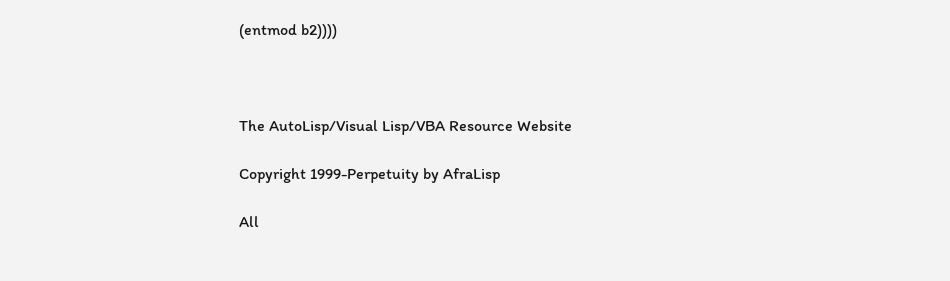(entmod b2))))



The AutoLisp/Visual Lisp/VBA Resource Website

Copyright 1999-Perpetuity by AfraLisp

All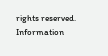rights reserved.
Information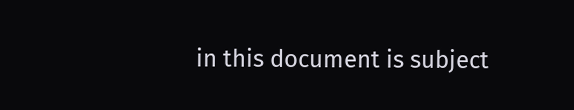in this document is subject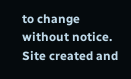to change without notice.
Site created and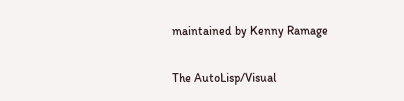maintained by Kenny Ramage

The AutoLisp/Visual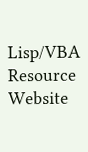Lisp/VBA Resource Website